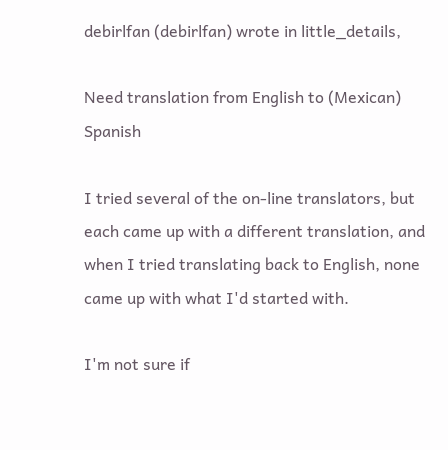debirlfan (debirlfan) wrote in little_details,

Need translation from English to (Mexican) Spanish

I tried several of the on-line translators, but each came up with a different translation, and when I tried translating back to English, none came up with what I'd started with.

I'm not sure if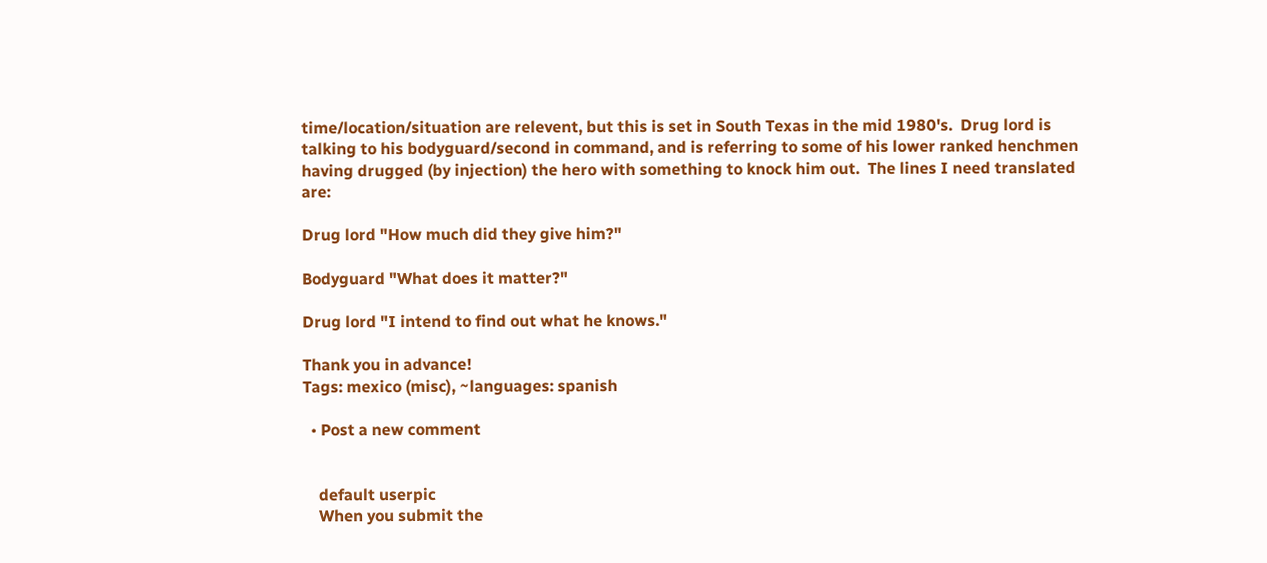time/location/situation are relevent, but this is set in South Texas in the mid 1980's.  Drug lord is talking to his bodyguard/second in command, and is referring to some of his lower ranked henchmen having drugged (by injection) the hero with something to knock him out.  The lines I need translated are:

Drug lord "How much did they give him?"

Bodyguard "What does it matter?"

Drug lord "I intend to find out what he knows."

Thank you in advance!
Tags: mexico (misc), ~languages: spanish

  • Post a new comment


    default userpic
    When you submit the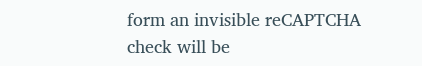form an invisible reCAPTCHA check will be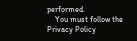performed.
    You must follow the Privacy Policy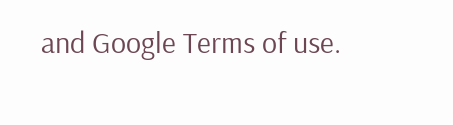and Google Terms of use.